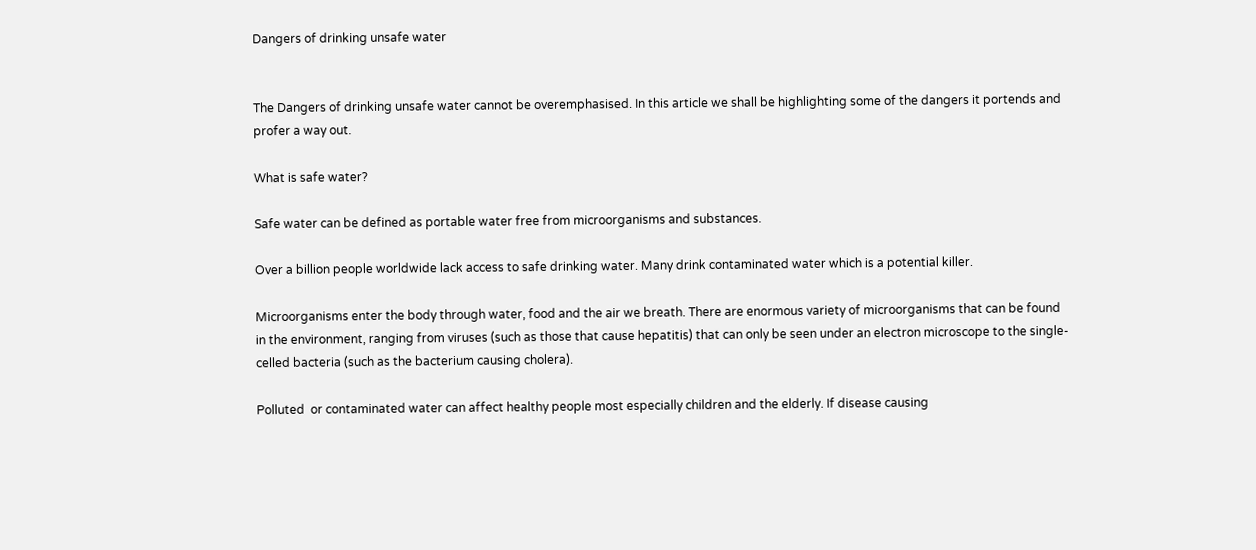Dangers of drinking unsafe water


The Dangers of drinking unsafe water cannot be overemphasised. In this article we shall be highlighting some of the dangers it portends and profer a way out.

What is safe water?

Safe water can be defined as portable water free from microorganisms and substances.

Over a billion people worldwide lack access to safe drinking water. Many drink contaminated water which is a potential killer.

Microorganisms enter the body through water, food and the air we breath. There are enormous variety of microorganisms that can be found in the environment, ranging from viruses (such as those that cause hepatitis) that can only be seen under an electron microscope to the single-celled bacteria (such as the bacterium causing cholera).

Polluted  or contaminated water can affect healthy people most especially children and the elderly. If disease causing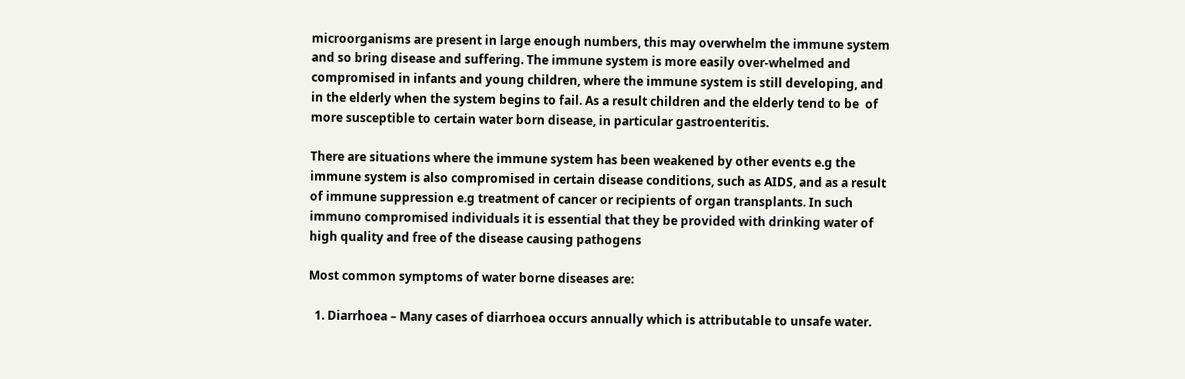microorganisms are present in large enough numbers, this may overwhelm the immune system and so bring disease and suffering. The immune system is more easily over-whelmed and compromised in infants and young children, where the immune system is still developing, and in the elderly when the system begins to fail. As a result children and the elderly tend to be  of more susceptible to certain water born disease, in particular gastroenteritis.

There are situations where the immune system has been weakened by other events e.g the immune system is also compromised in certain disease conditions, such as AIDS, and as a result of immune suppression e.g treatment of cancer or recipients of organ transplants. In such immuno compromised individuals it is essential that they be provided with drinking water of high quality and free of the disease causing pathogens

Most common symptoms of water borne diseases are:

  1. Diarrhoea – Many cases of diarrhoea occurs annually which is attributable to unsafe water.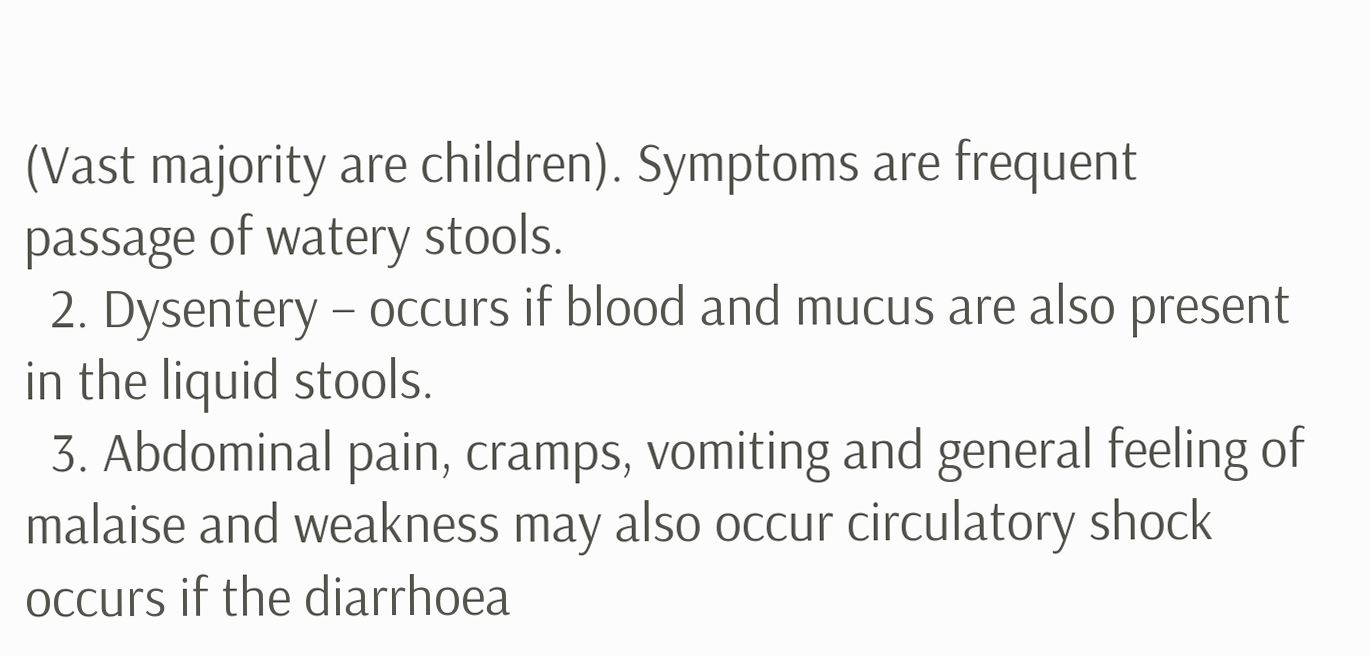(Vast majority are children). Symptoms are frequent passage of watery stools.
  2. Dysentery – occurs if blood and mucus are also present in the liquid stools.
  3. Abdominal pain, cramps, vomiting and general feeling of malaise and weakness may also occur circulatory shock occurs if the diarrhoea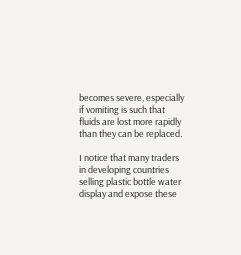becomes severe, especially if vomiting is such that fluids are lost more rapidly than they can be replaced.

I notice that many traders in developing countries selling plastic bottle water display and expose these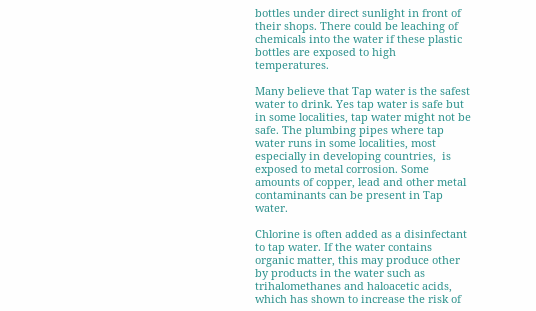bottles under direct sunlight in front of their shops. There could be leaching of chemicals into the water if these plastic bottles are exposed to high temperatures.

Many believe that Tap water is the safest water to drink. Yes tap water is safe but in some localities, tap water might not be safe. The plumbing pipes where tap water runs in some localities, most especially in developing countries,  is exposed to metal corrosion. Some amounts of copper, lead and other metal contaminants can be present in Tap water.

Chlorine is often added as a disinfectant to tap water. If the water contains organic matter, this may produce other by products in the water such as trihalomethanes and haloacetic acids, which has shown to increase the risk of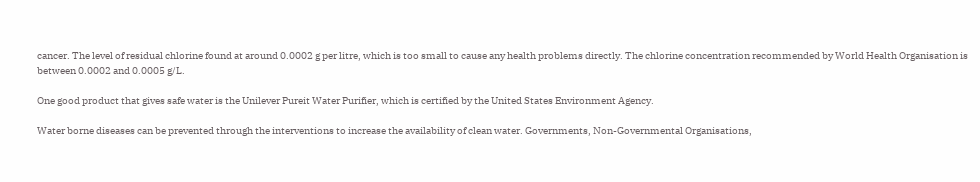cancer. The level of residual chlorine found at around 0.0002 g per litre, which is too small to cause any health problems directly. The chlorine concentration recommended by World Health Organisation is between 0.0002 and 0.0005 g/L.

One good product that gives safe water is the Unilever Pureit Water Purifier, which is certified by the United States Environment Agency.

Water borne diseases can be prevented through the interventions to increase the availability of clean water. Governments, Non-Governmental Organisations,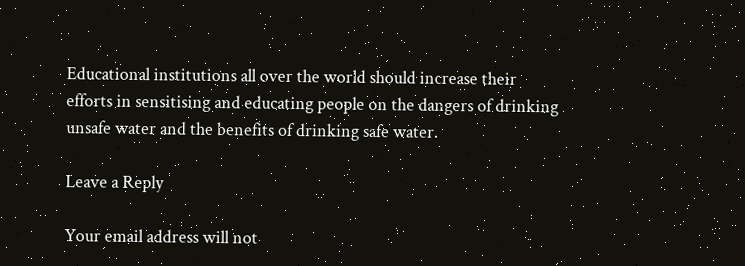Educational institutions all over the world should increase their efforts in sensitising and educating people on the dangers of drinking unsafe water and the benefits of drinking safe water.

Leave a Reply

Your email address will not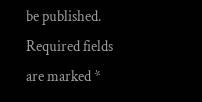be published. Required fields are marked *